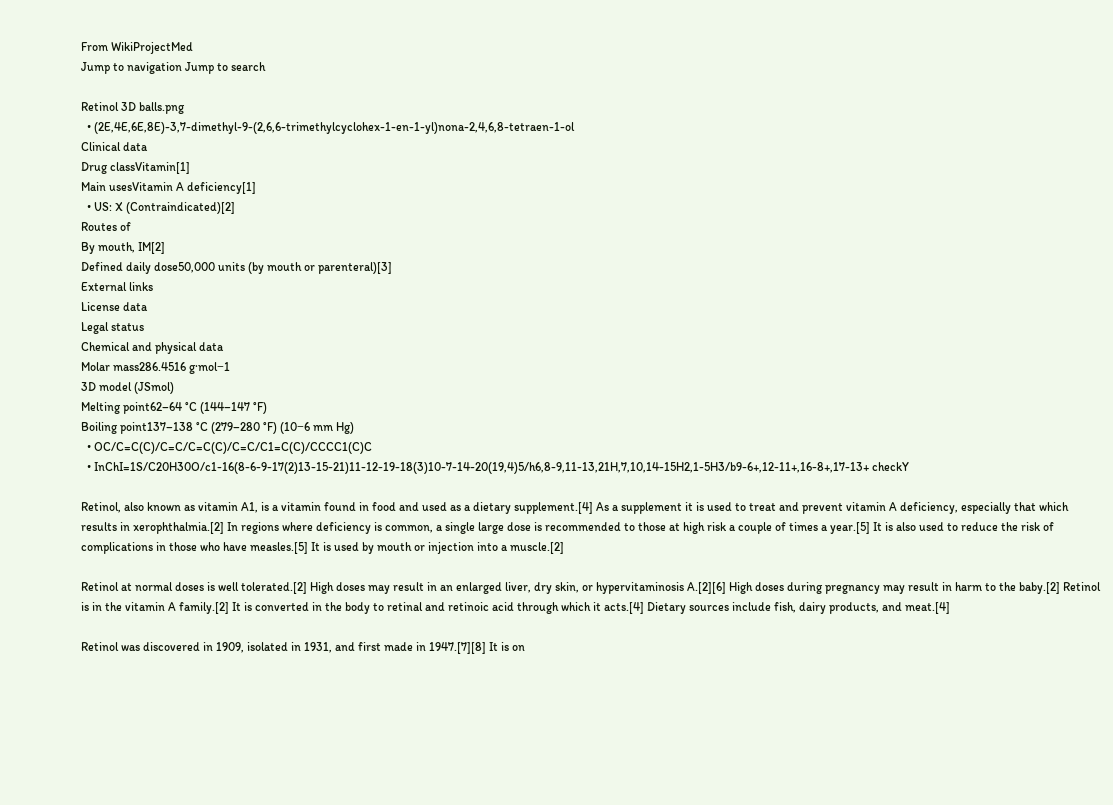From WikiProjectMed
Jump to navigation Jump to search

Retinol 3D balls.png
  • (2E,4E,6E,8E)-3,7-dimethyl-9-(2,6,6-trimethylcyclohex-1-en-1-yl)nona-2,4,6,8-tetraen-1-ol
Clinical data
Drug classVitamin[1]
Main usesVitamin A deficiency[1]
  • US: X (Contraindicated)[2]
Routes of
By mouth, IM[2]
Defined daily dose50,000 units (by mouth or parenteral)[3]
External links
License data
Legal status
Chemical and physical data
Molar mass286.4516 g·mol−1
3D model (JSmol)
Melting point62–64 °C (144–147 °F)
Boiling point137–138 °C (279–280 °F) (10−6 mm Hg)
  • OC/C=C(C)/C=C/C=C(C)/C=C/C1=C(C)/CCCC1(C)C
  • InChI=1S/C20H30O/c1-16(8-6-9-17(2)13-15-21)11-12-19-18(3)10-7-14-20(19,4)5/h6,8-9,11-13,21H,7,10,14-15H2,1-5H3/b9-6+,12-11+,16-8+,17-13+ checkY

Retinol, also known as vitamin A1, is a vitamin found in food and used as a dietary supplement.[4] As a supplement it is used to treat and prevent vitamin A deficiency, especially that which results in xerophthalmia.[2] In regions where deficiency is common, a single large dose is recommended to those at high risk a couple of times a year.[5] It is also used to reduce the risk of complications in those who have measles.[5] It is used by mouth or injection into a muscle.[2]

Retinol at normal doses is well tolerated.[2] High doses may result in an enlarged liver, dry skin, or hypervitaminosis A.[2][6] High doses during pregnancy may result in harm to the baby.[2] Retinol is in the vitamin A family.[2] It is converted in the body to retinal and retinoic acid through which it acts.[4] Dietary sources include fish, dairy products, and meat.[4]

Retinol was discovered in 1909, isolated in 1931, and first made in 1947.[7][8] It is on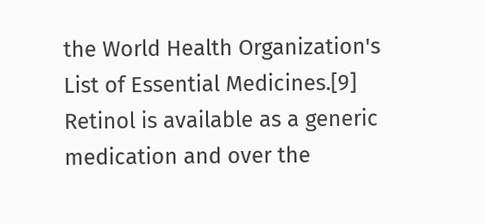the World Health Organization's List of Essential Medicines.[9] Retinol is available as a generic medication and over the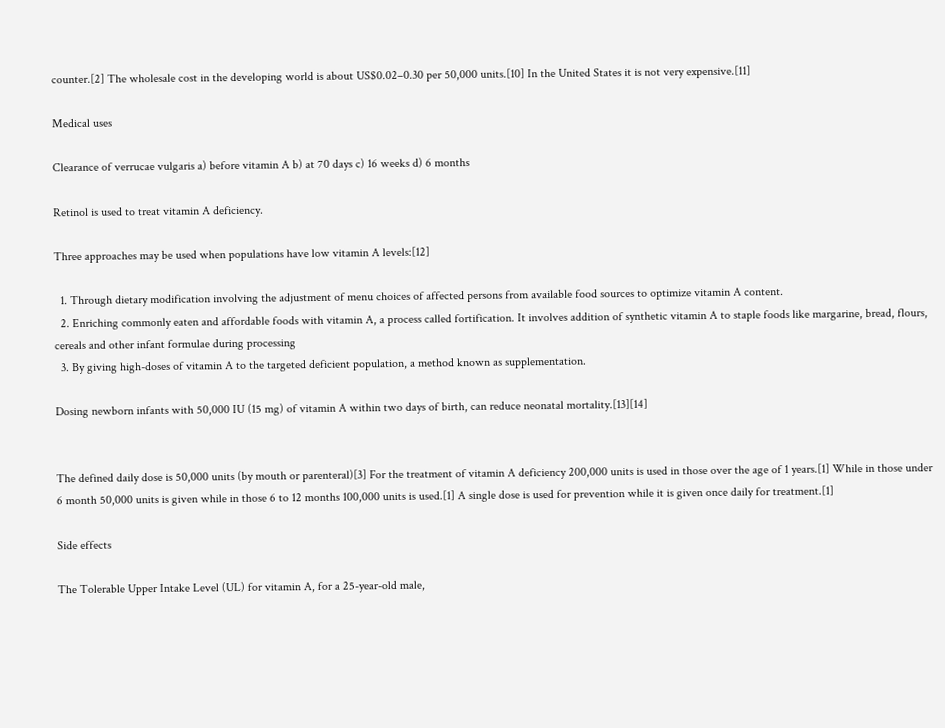counter.[2] The wholesale cost in the developing world is about US$0.02–0.30 per 50,000 units.[10] In the United States it is not very expensive.[11]

Medical uses

Clearance of verrucae vulgaris a) before vitamin A b) at 70 days c) 16 weeks d) 6 months

Retinol is used to treat vitamin A deficiency.

Three approaches may be used when populations have low vitamin A levels:[12]

  1. Through dietary modification involving the adjustment of menu choices of affected persons from available food sources to optimize vitamin A content.
  2. Enriching commonly eaten and affordable foods with vitamin A, a process called fortification. It involves addition of synthetic vitamin A to staple foods like margarine, bread, flours, cereals and other infant formulae during processing
  3. By giving high-doses of vitamin A to the targeted deficient population, a method known as supplementation.

Dosing newborn infants with 50,000 IU (15 mg) of vitamin A within two days of birth, can reduce neonatal mortality.[13][14]


The defined daily dose is 50,000 units (by mouth or parenteral)[3] For the treatment of vitamin A deficiency 200,000 units is used in those over the age of 1 years.[1] While in those under 6 month 50,000 units is given while in those 6 to 12 months 100,000 units is used.[1] A single dose is used for prevention while it is given once daily for treatment.[1]

Side effects

The Tolerable Upper Intake Level (UL) for vitamin A, for a 25-year-old male,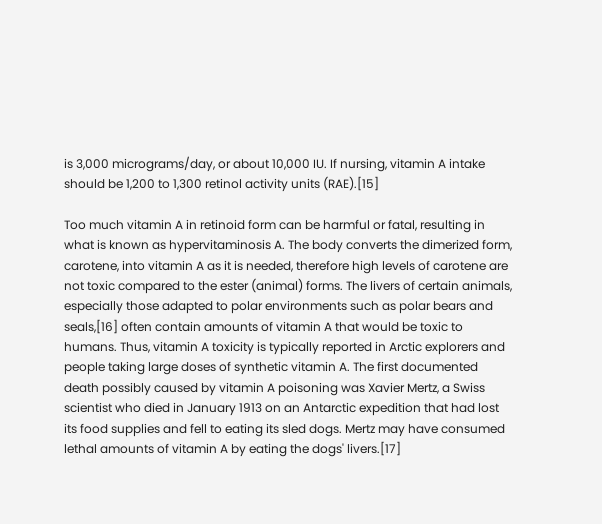is 3,000 micrograms/day, or about 10,000 IU. If nursing, vitamin A intake should be 1,200 to 1,300 retinol activity units (RAE).[15]

Too much vitamin A in retinoid form can be harmful or fatal, resulting in what is known as hypervitaminosis A. The body converts the dimerized form, carotene, into vitamin A as it is needed, therefore high levels of carotene are not toxic compared to the ester (animal) forms. The livers of certain animals, especially those adapted to polar environments such as polar bears and seals,[16] often contain amounts of vitamin A that would be toxic to humans. Thus, vitamin A toxicity is typically reported in Arctic explorers and people taking large doses of synthetic vitamin A. The first documented death possibly caused by vitamin A poisoning was Xavier Mertz, a Swiss scientist who died in January 1913 on an Antarctic expedition that had lost its food supplies and fell to eating its sled dogs. Mertz may have consumed lethal amounts of vitamin A by eating the dogs' livers.[17]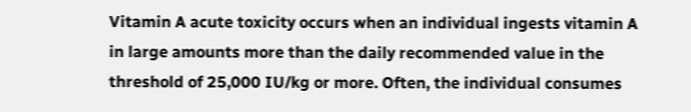Vitamin A acute toxicity occurs when an individual ingests vitamin A in large amounts more than the daily recommended value in the threshold of 25,000 IU/kg or more. Often, the individual consumes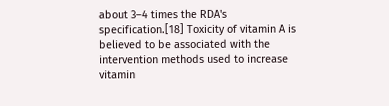about 3–4 times the RDA's specification.[18] Toxicity of vitamin A is believed to be associated with the intervention methods used to increase vitamin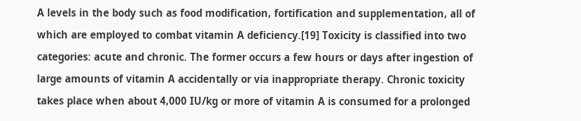A levels in the body such as food modification, fortification and supplementation, all of which are employed to combat vitamin A deficiency.[19] Toxicity is classified into two categories: acute and chronic. The former occurs a few hours or days after ingestion of large amounts of vitamin A accidentally or via inappropriate therapy. Chronic toxicity takes place when about 4,000 IU/kg or more of vitamin A is consumed for a prolonged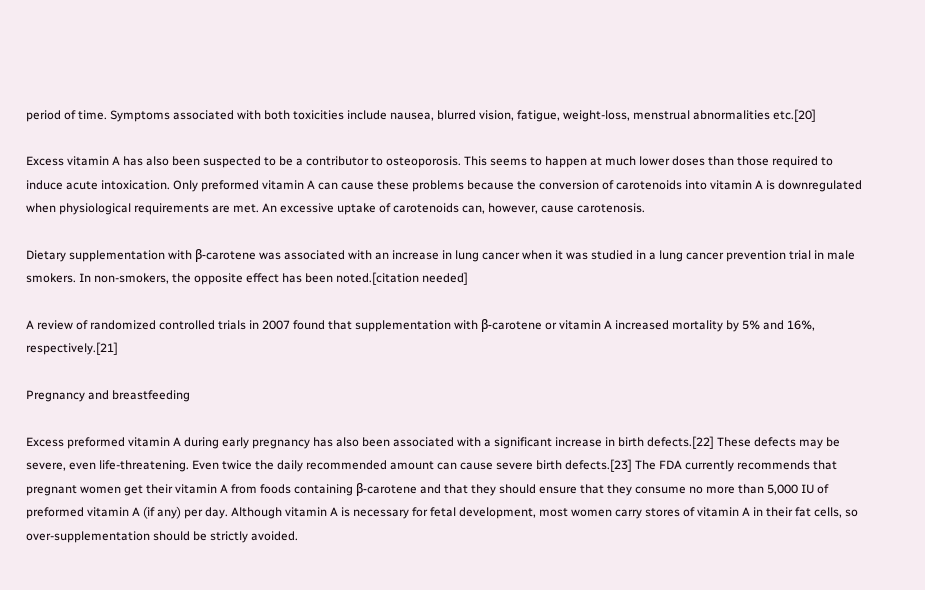period of time. Symptoms associated with both toxicities include nausea, blurred vision, fatigue, weight-loss, menstrual abnormalities etc.[20]

Excess vitamin A has also been suspected to be a contributor to osteoporosis. This seems to happen at much lower doses than those required to induce acute intoxication. Only preformed vitamin A can cause these problems because the conversion of carotenoids into vitamin A is downregulated when physiological requirements are met. An excessive uptake of carotenoids can, however, cause carotenosis.

Dietary supplementation with β-carotene was associated with an increase in lung cancer when it was studied in a lung cancer prevention trial in male smokers. In non-smokers, the opposite effect has been noted.[citation needed]

A review of randomized controlled trials in 2007 found that supplementation with β-carotene or vitamin A increased mortality by 5% and 16%, respectively.[21]

Pregnancy and breastfeeding

Excess preformed vitamin A during early pregnancy has also been associated with a significant increase in birth defects.[22] These defects may be severe, even life-threatening. Even twice the daily recommended amount can cause severe birth defects.[23] The FDA currently recommends that pregnant women get their vitamin A from foods containing β-carotene and that they should ensure that they consume no more than 5,000 IU of preformed vitamin A (if any) per day. Although vitamin A is necessary for fetal development, most women carry stores of vitamin A in their fat cells, so over-supplementation should be strictly avoided.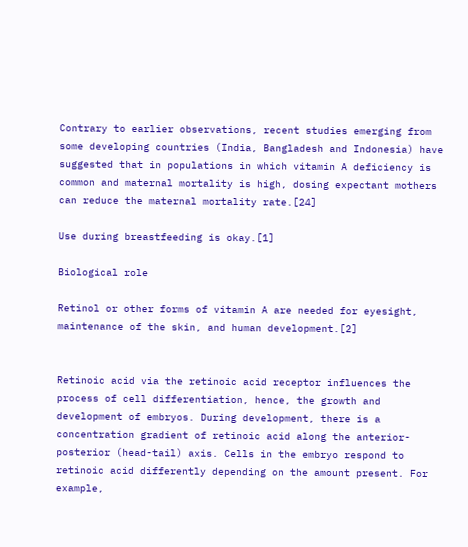Contrary to earlier observations, recent studies emerging from some developing countries (India, Bangladesh and Indonesia) have suggested that in populations in which vitamin A deficiency is common and maternal mortality is high, dosing expectant mothers can reduce the maternal mortality rate.[24]

Use during breastfeeding is okay.[1]

Biological role

Retinol or other forms of vitamin A are needed for eyesight, maintenance of the skin, and human development.[2]


Retinoic acid via the retinoic acid receptor influences the process of cell differentiation, hence, the growth and development of embryos. During development, there is a concentration gradient of retinoic acid along the anterior-posterior (head-tail) axis. Cells in the embryo respond to retinoic acid differently depending on the amount present. For example,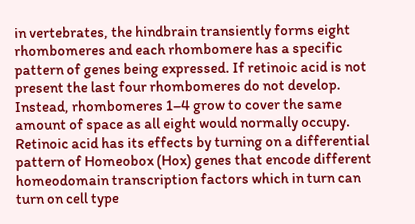in vertebrates, the hindbrain transiently forms eight rhombomeres and each rhombomere has a specific pattern of genes being expressed. If retinoic acid is not present the last four rhombomeres do not develop. Instead, rhombomeres 1–4 grow to cover the same amount of space as all eight would normally occupy. Retinoic acid has its effects by turning on a differential pattern of Homeobox (Hox) genes that encode different homeodomain transcription factors which in turn can turn on cell type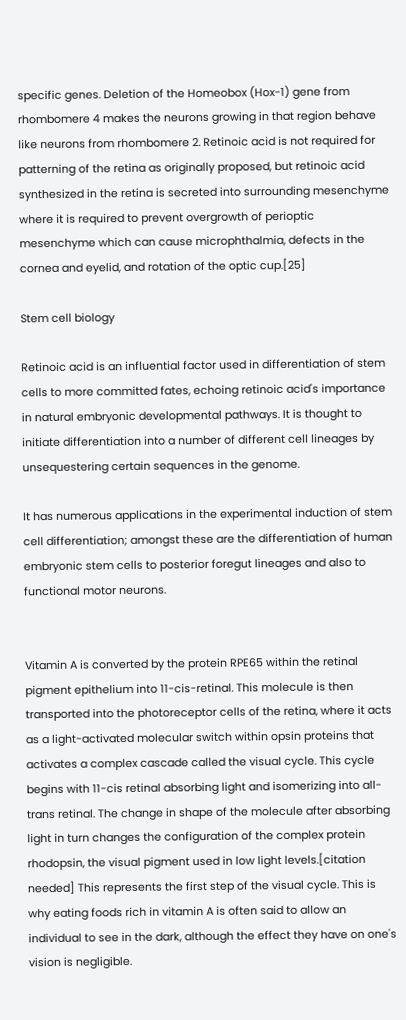specific genes. Deletion of the Homeobox (Hox-1) gene from rhombomere 4 makes the neurons growing in that region behave like neurons from rhombomere 2. Retinoic acid is not required for patterning of the retina as originally proposed, but retinoic acid synthesized in the retina is secreted into surrounding mesenchyme where it is required to prevent overgrowth of perioptic mesenchyme which can cause microphthalmia, defects in the cornea and eyelid, and rotation of the optic cup.[25]

Stem cell biology

Retinoic acid is an influential factor used in differentiation of stem cells to more committed fates, echoing retinoic acid's importance in natural embryonic developmental pathways. It is thought to initiate differentiation into a number of different cell lineages by unsequestering certain sequences in the genome.

It has numerous applications in the experimental induction of stem cell differentiation; amongst these are the differentiation of human embryonic stem cells to posterior foregut lineages and also to functional motor neurons.


Vitamin A is converted by the protein RPE65 within the retinal pigment epithelium into 11-cis-retinal. This molecule is then transported into the photoreceptor cells of the retina, where it acts as a light-activated molecular switch within opsin proteins that activates a complex cascade called the visual cycle. This cycle begins with 11-cis retinal absorbing light and isomerizing into all-trans retinal. The change in shape of the molecule after absorbing light in turn changes the configuration of the complex protein rhodopsin, the visual pigment used in low light levels.[citation needed] This represents the first step of the visual cycle. This is why eating foods rich in vitamin A is often said to allow an individual to see in the dark, although the effect they have on one's vision is negligible.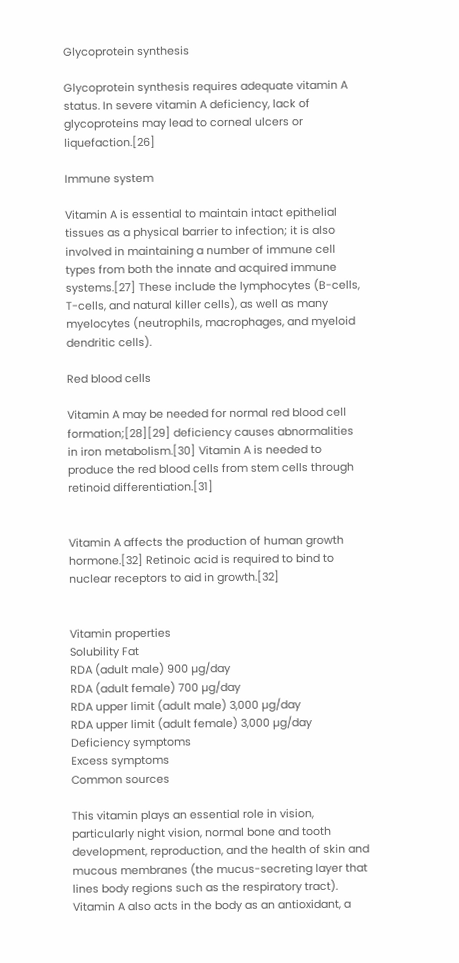Glycoprotein synthesis

Glycoprotein synthesis requires adequate vitamin A status. In severe vitamin A deficiency, lack of glycoproteins may lead to corneal ulcers or liquefaction.[26]

Immune system

Vitamin A is essential to maintain intact epithelial tissues as a physical barrier to infection; it is also involved in maintaining a number of immune cell types from both the innate and acquired immune systems.[27] These include the lymphocytes (B-cells, T-cells, and natural killer cells), as well as many myelocytes (neutrophils, macrophages, and myeloid dendritic cells).

Red blood cells

Vitamin A may be needed for normal red blood cell formation;[28][29] deficiency causes abnormalities in iron metabolism.[30] Vitamin A is needed to produce the red blood cells from stem cells through retinoid differentiation.[31]


Vitamin A affects the production of human growth hormone.[32] Retinoic acid is required to bind to nuclear receptors to aid in growth.[32]


Vitamin properties
Solubility Fat
RDA (adult male) 900 µg/day
RDA (adult female) 700 µg/day
RDA upper limit (adult male) 3,000 µg/day
RDA upper limit (adult female) 3,000 µg/day
Deficiency symptoms
Excess symptoms
Common sources

This vitamin plays an essential role in vision, particularly night vision, normal bone and tooth development, reproduction, and the health of skin and mucous membranes (the mucus-secreting layer that lines body regions such as the respiratory tract). Vitamin A also acts in the body as an antioxidant, a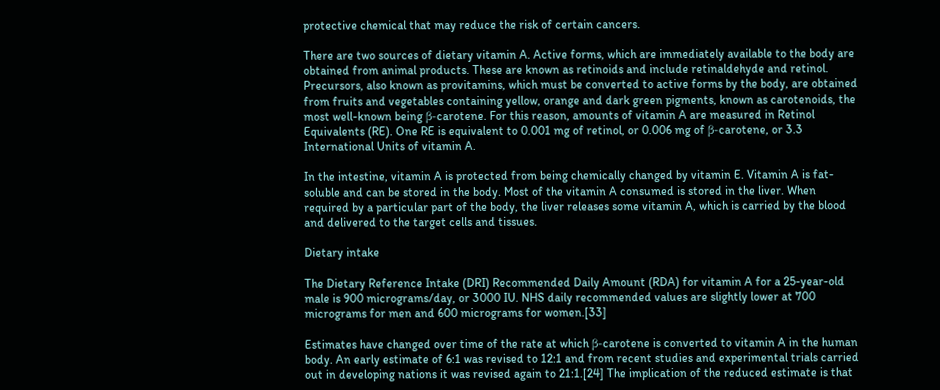protective chemical that may reduce the risk of certain cancers.

There are two sources of dietary vitamin A. Active forms, which are immediately available to the body are obtained from animal products. These are known as retinoids and include retinaldehyde and retinol. Precursors, also known as provitamins, which must be converted to active forms by the body, are obtained from fruits and vegetables containing yellow, orange and dark green pigments, known as carotenoids, the most well-known being β-carotene. For this reason, amounts of vitamin A are measured in Retinol Equivalents (RE). One RE is equivalent to 0.001 mg of retinol, or 0.006 mg of β-carotene, or 3.3 International Units of vitamin A.

In the intestine, vitamin A is protected from being chemically changed by vitamin E. Vitamin A is fat-soluble and can be stored in the body. Most of the vitamin A consumed is stored in the liver. When required by a particular part of the body, the liver releases some vitamin A, which is carried by the blood and delivered to the target cells and tissues.

Dietary intake

The Dietary Reference Intake (DRI) Recommended Daily Amount (RDA) for vitamin A for a 25-year-old male is 900 micrograms/day, or 3000 IU. NHS daily recommended values are slightly lower at 700 micrograms for men and 600 micrograms for women.[33]

Estimates have changed over time of the rate at which β-carotene is converted to vitamin A in the human body. An early estimate of 6:1 was revised to 12:1 and from recent studies and experimental trials carried out in developing nations it was revised again to 21:1.[24] The implication of the reduced estimate is that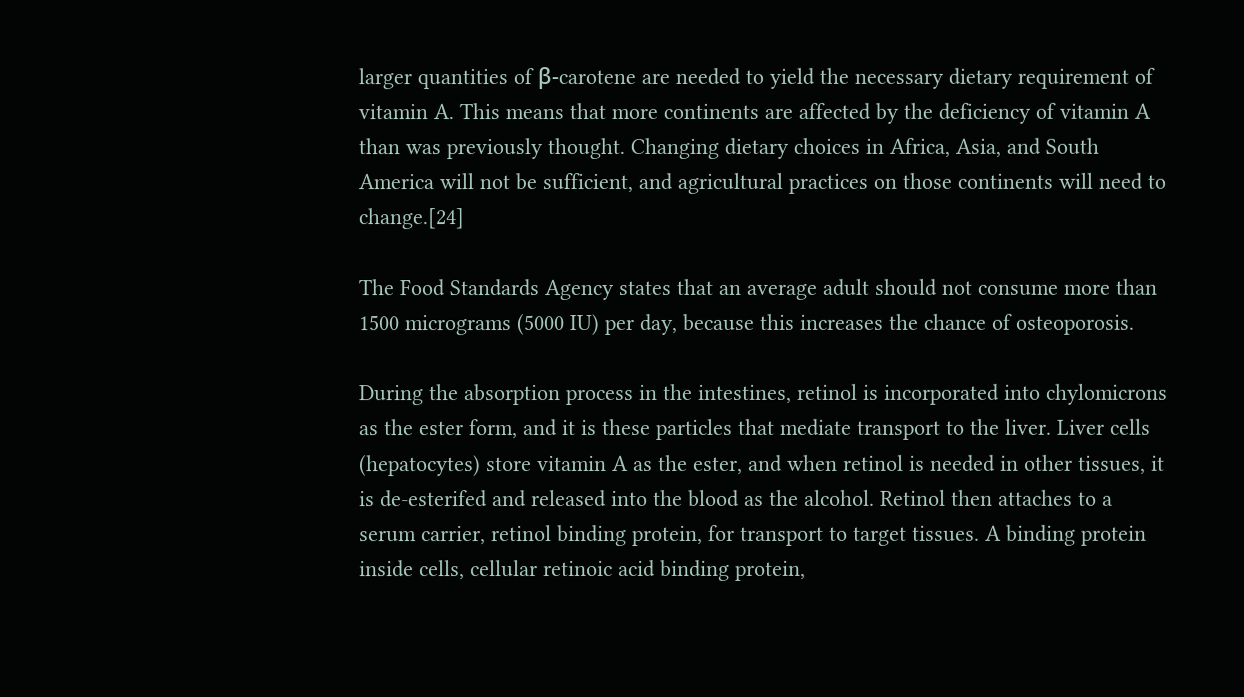larger quantities of β-carotene are needed to yield the necessary dietary requirement of vitamin A. This means that more continents are affected by the deficiency of vitamin A than was previously thought. Changing dietary choices in Africa, Asia, and South America will not be sufficient, and agricultural practices on those continents will need to change.[24]

The Food Standards Agency states that an average adult should not consume more than 1500 micrograms (5000 IU) per day, because this increases the chance of osteoporosis.

During the absorption process in the intestines, retinol is incorporated into chylomicrons as the ester form, and it is these particles that mediate transport to the liver. Liver cells (hepatocytes) store vitamin A as the ester, and when retinol is needed in other tissues, it is de-esterifed and released into the blood as the alcohol. Retinol then attaches to a serum carrier, retinol binding protein, for transport to target tissues. A binding protein inside cells, cellular retinoic acid binding protein,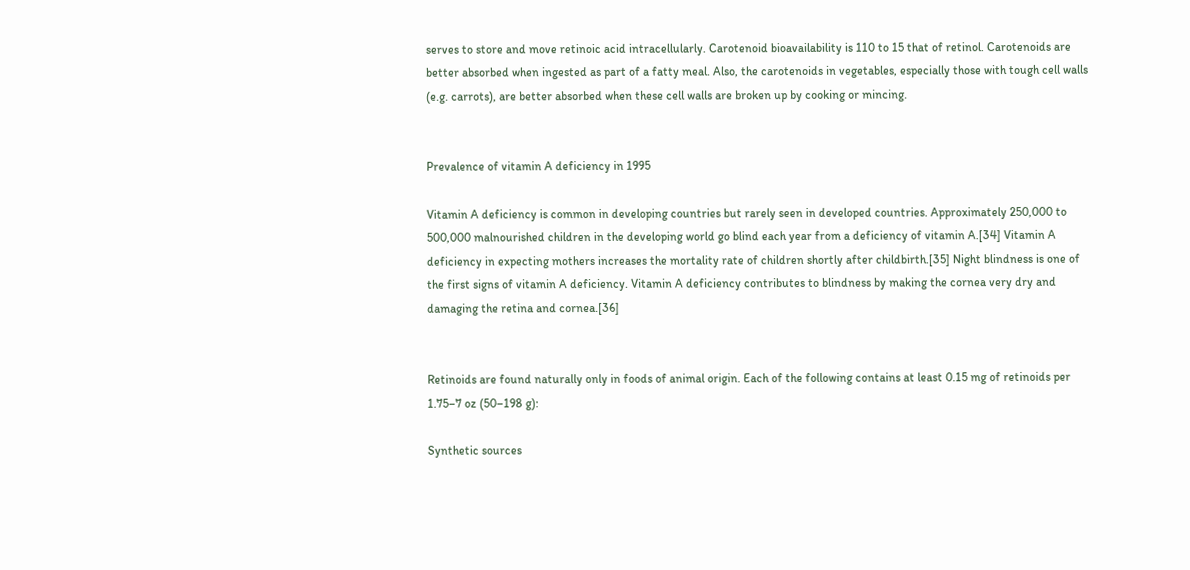serves to store and move retinoic acid intracellularly. Carotenoid bioavailability is 110 to 15 that of retinol. Carotenoids are better absorbed when ingested as part of a fatty meal. Also, the carotenoids in vegetables, especially those with tough cell walls (e.g. carrots), are better absorbed when these cell walls are broken up by cooking or mincing.


Prevalence of vitamin A deficiency in 1995

Vitamin A deficiency is common in developing countries but rarely seen in developed countries. Approximately 250,000 to 500,000 malnourished children in the developing world go blind each year from a deficiency of vitamin A.[34] Vitamin A deficiency in expecting mothers increases the mortality rate of children shortly after childbirth.[35] Night blindness is one of the first signs of vitamin A deficiency. Vitamin A deficiency contributes to blindness by making the cornea very dry and damaging the retina and cornea.[36]


Retinoids are found naturally only in foods of animal origin. Each of the following contains at least 0.15 mg of retinoids per 1.75–7 oz (50–198 g):

Synthetic sources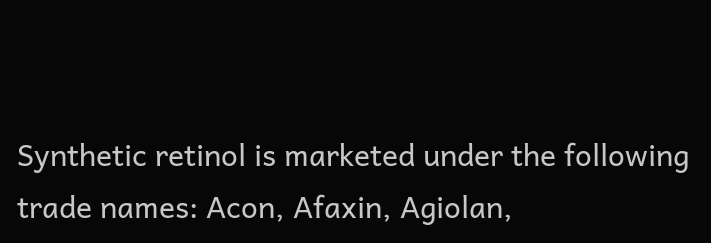Synthetic retinol is marketed under the following trade names: Acon, Afaxin, Agiolan,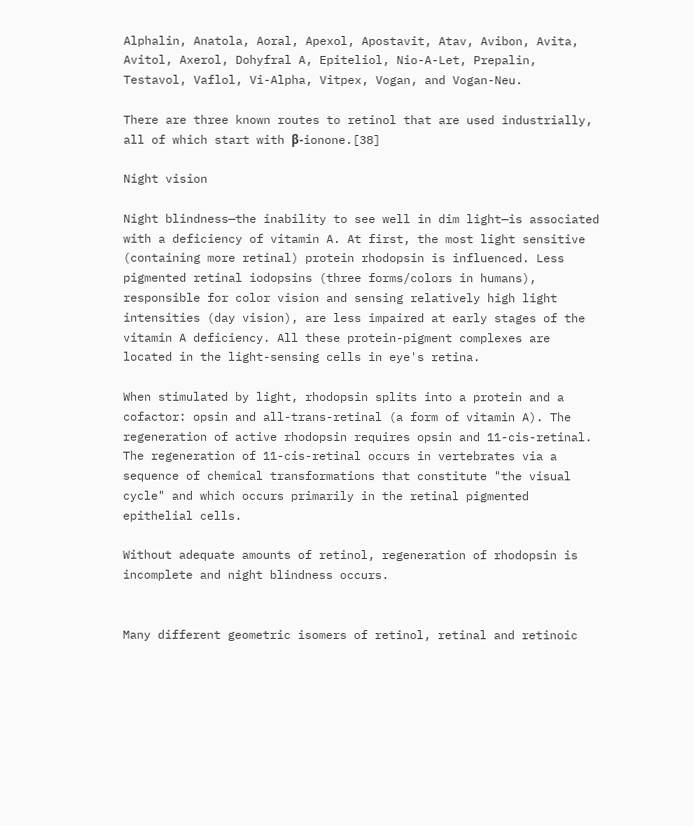Alphalin, Anatola, Aoral, Apexol, Apostavit, Atav, Avibon, Avita, Avitol, Axerol, Dohyfral A, Epiteliol, Nio-A-Let, Prepalin, Testavol, Vaflol, Vi-Alpha, Vitpex, Vogan, and Vogan-Neu.

There are three known routes to retinol that are used industrially, all of which start with β-ionone.[38]

Night vision

Night blindness—the inability to see well in dim light—is associated with a deficiency of vitamin A. At first, the most light sensitive (containing more retinal) protein rhodopsin is influenced. Less pigmented retinal iodopsins (three forms/colors in humans), responsible for color vision and sensing relatively high light intensities (day vision), are less impaired at early stages of the vitamin A deficiency. All these protein-pigment complexes are located in the light-sensing cells in eye's retina.

When stimulated by light, rhodopsin splits into a protein and a cofactor: opsin and all-trans-retinal (a form of vitamin A). The regeneration of active rhodopsin requires opsin and 11-cis-retinal. The regeneration of 11-cis-retinal occurs in vertebrates via a sequence of chemical transformations that constitute "the visual cycle" and which occurs primarily in the retinal pigmented epithelial cells.

Without adequate amounts of retinol, regeneration of rhodopsin is incomplete and night blindness occurs.


Many different geometric isomers of retinol, retinal and retinoic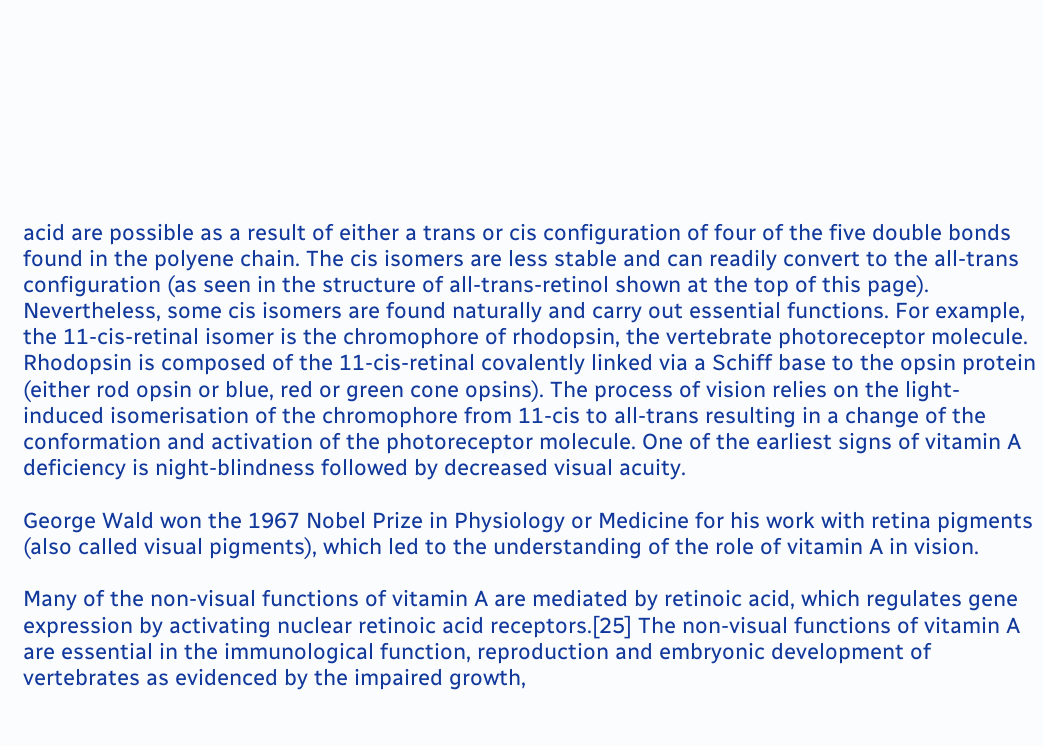acid are possible as a result of either a trans or cis configuration of four of the five double bonds found in the polyene chain. The cis isomers are less stable and can readily convert to the all-trans configuration (as seen in the structure of all-trans-retinol shown at the top of this page). Nevertheless, some cis isomers are found naturally and carry out essential functions. For example, the 11-cis-retinal isomer is the chromophore of rhodopsin, the vertebrate photoreceptor molecule. Rhodopsin is composed of the 11-cis-retinal covalently linked via a Schiff base to the opsin protein (either rod opsin or blue, red or green cone opsins). The process of vision relies on the light-induced isomerisation of the chromophore from 11-cis to all-trans resulting in a change of the conformation and activation of the photoreceptor molecule. One of the earliest signs of vitamin A deficiency is night-blindness followed by decreased visual acuity.

George Wald won the 1967 Nobel Prize in Physiology or Medicine for his work with retina pigments (also called visual pigments), which led to the understanding of the role of vitamin A in vision.

Many of the non-visual functions of vitamin A are mediated by retinoic acid, which regulates gene expression by activating nuclear retinoic acid receptors.[25] The non-visual functions of vitamin A are essential in the immunological function, reproduction and embryonic development of vertebrates as evidenced by the impaired growth,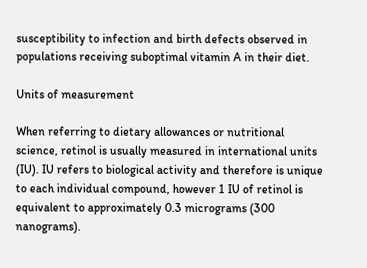susceptibility to infection and birth defects observed in populations receiving suboptimal vitamin A in their diet.

Units of measurement

When referring to dietary allowances or nutritional science, retinol is usually measured in international units (IU). IU refers to biological activity and therefore is unique to each individual compound, however 1 IU of retinol is equivalent to approximately 0.3 micrograms (300 nanograms).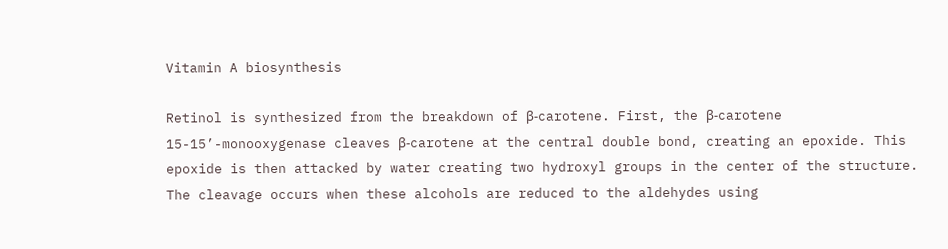Vitamin A biosynthesis

Retinol is synthesized from the breakdown of β-carotene. First, the β-carotene 15-15’-monooxygenase cleaves β-carotene at the central double bond, creating an epoxide. This epoxide is then attacked by water creating two hydroxyl groups in the center of the structure. The cleavage occurs when these alcohols are reduced to the aldehydes using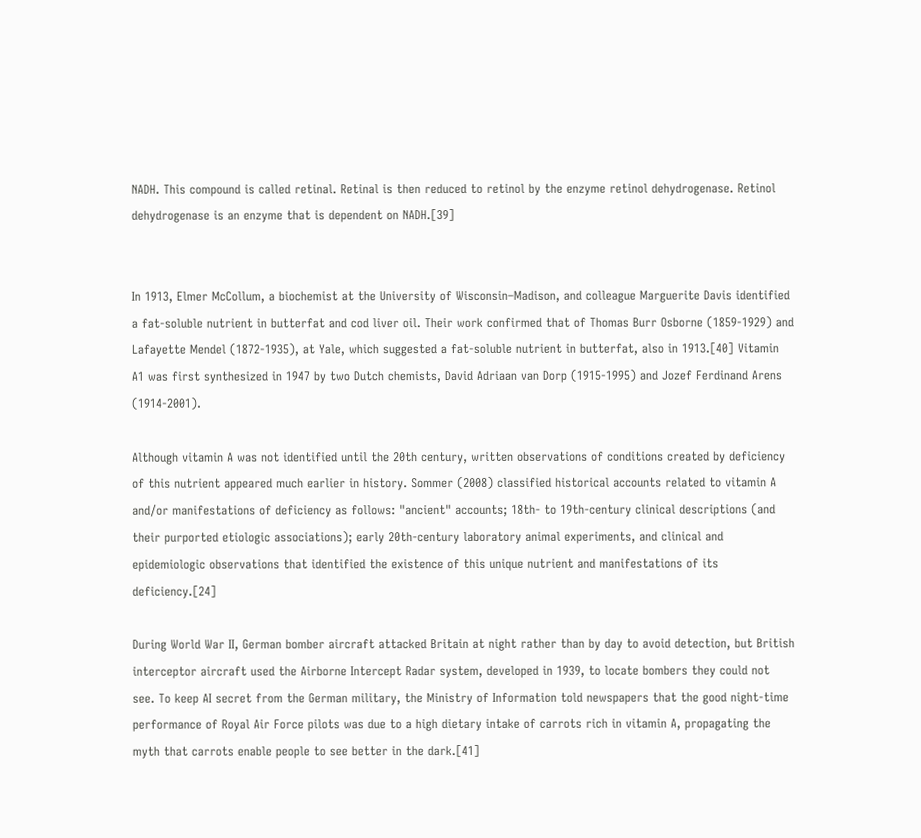NADH. This compound is called retinal. Retinal is then reduced to retinol by the enzyme retinol dehydrogenase. Retinol dehydrogenase is an enzyme that is dependent on NADH.[39]


In 1913, Elmer McCollum, a biochemist at the University of Wisconsin–Madison, and colleague Marguerite Davis identified a fat-soluble nutrient in butterfat and cod liver oil. Their work confirmed that of Thomas Burr Osborne (1859-1929) and Lafayette Mendel (1872-1935), at Yale, which suggested a fat-soluble nutrient in butterfat, also in 1913.[40] Vitamin A1 was first synthesized in 1947 by two Dutch chemists, David Adriaan van Dorp (1915-1995) and Jozef Ferdinand Arens (1914-2001).

Although vitamin A was not identified until the 20th century, written observations of conditions created by deficiency of this nutrient appeared much earlier in history. Sommer (2008) classified historical accounts related to vitamin A and/or manifestations of deficiency as follows: "ancient" accounts; 18th- to 19th-century clinical descriptions (and their purported etiologic associations); early 20th-century laboratory animal experiments, and clinical and epidemiologic observations that identified the existence of this unique nutrient and manifestations of its deficiency.[24]

During World War II, German bomber aircraft attacked Britain at night rather than by day to avoid detection, but British interceptor aircraft used the Airborne Intercept Radar system, developed in 1939, to locate bombers they could not see. To keep AI secret from the German military, the Ministry of Information told newspapers that the good night-time performance of Royal Air Force pilots was due to a high dietary intake of carrots rich in vitamin A, propagating the myth that carrots enable people to see better in the dark.[41]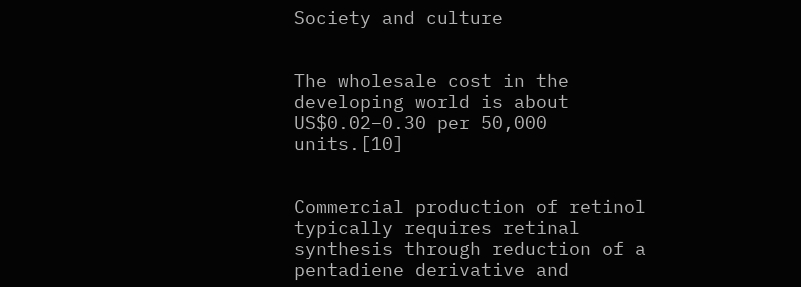Society and culture


The wholesale cost in the developing world is about US$0.02–0.30 per 50,000 units.[10]


Commercial production of retinol typically requires retinal synthesis through reduction of a pentadiene derivative and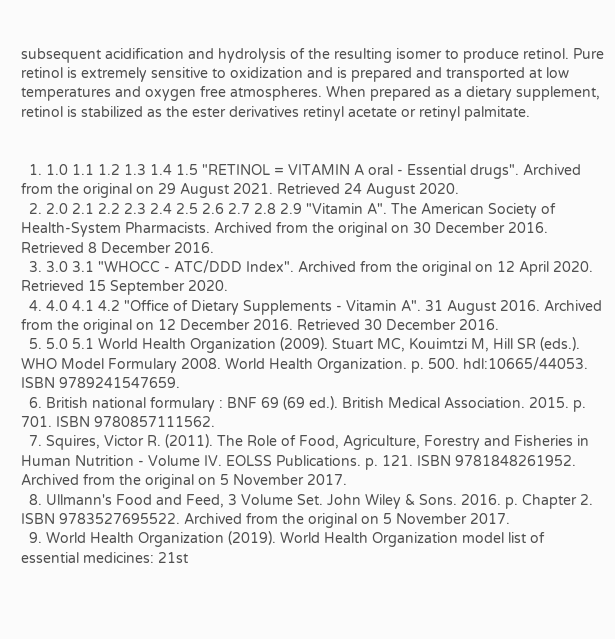subsequent acidification and hydrolysis of the resulting isomer to produce retinol. Pure retinol is extremely sensitive to oxidization and is prepared and transported at low temperatures and oxygen free atmospheres. When prepared as a dietary supplement, retinol is stabilized as the ester derivatives retinyl acetate or retinyl palmitate.


  1. 1.0 1.1 1.2 1.3 1.4 1.5 "RETINOL = VITAMIN A oral - Essential drugs". Archived from the original on 29 August 2021. Retrieved 24 August 2020.
  2. 2.0 2.1 2.2 2.3 2.4 2.5 2.6 2.7 2.8 2.9 "Vitamin A". The American Society of Health-System Pharmacists. Archived from the original on 30 December 2016. Retrieved 8 December 2016.
  3. 3.0 3.1 "WHOCC - ATC/DDD Index". Archived from the original on 12 April 2020. Retrieved 15 September 2020.
  4. 4.0 4.1 4.2 "Office of Dietary Supplements - Vitamin A". 31 August 2016. Archived from the original on 12 December 2016. Retrieved 30 December 2016.
  5. 5.0 5.1 World Health Organization (2009). Stuart MC, Kouimtzi M, Hill SR (eds.). WHO Model Formulary 2008. World Health Organization. p. 500. hdl:10665/44053. ISBN 9789241547659.
  6. British national formulary : BNF 69 (69 ed.). British Medical Association. 2015. p. 701. ISBN 9780857111562.
  7. Squires, Victor R. (2011). The Role of Food, Agriculture, Forestry and Fisheries in Human Nutrition - Volume IV. EOLSS Publications. p. 121. ISBN 9781848261952. Archived from the original on 5 November 2017.
  8. Ullmann's Food and Feed, 3 Volume Set. John Wiley & Sons. 2016. p. Chapter 2. ISBN 9783527695522. Archived from the original on 5 November 2017.
  9. World Health Organization (2019). World Health Organization model list of essential medicines: 21st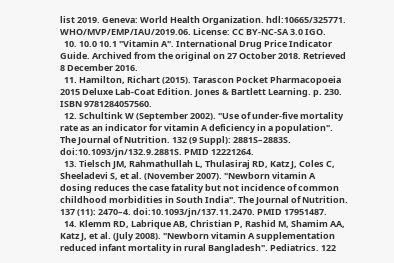list 2019. Geneva: World Health Organization. hdl:10665/325771. WHO/MVP/EMP/IAU/2019.06. License: CC BY-NC-SA 3.0 IGO.
  10. 10.0 10.1 "Vitamin A". International Drug Price Indicator Guide. Archived from the original on 27 October 2018. Retrieved 8 December 2016.
  11. Hamilton, Richart (2015). Tarascon Pocket Pharmacopoeia 2015 Deluxe Lab-Coat Edition. Jones & Bartlett Learning. p. 230. ISBN 9781284057560.
  12. Schultink W (September 2002). "Use of under-five mortality rate as an indicator for vitamin A deficiency in a population". The Journal of Nutrition. 132 (9 Suppl): 2881S–2883S. doi:10.1093/jn/132.9.2881S. PMID 12221264.
  13. Tielsch JM, Rahmathullah L, Thulasiraj RD, Katz J, Coles C, Sheeladevi S, et al. (November 2007). "Newborn vitamin A dosing reduces the case fatality but not incidence of common childhood morbidities in South India". The Journal of Nutrition. 137 (11): 2470–4. doi:10.1093/jn/137.11.2470. PMID 17951487.
  14. Klemm RD, Labrique AB, Christian P, Rashid M, Shamim AA, Katz J, et al. (July 2008). "Newborn vitamin A supplementation reduced infant mortality in rural Bangladesh". Pediatrics. 122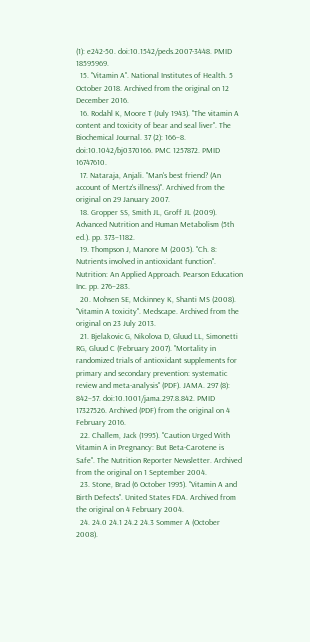(1): e242-50. doi:10.1542/peds.2007-3448. PMID 18595969.
  15. "Vitamin A". National Institutes of Health. 5 October 2018. Archived from the original on 12 December 2016.
  16. Rodahl K, Moore T (July 1943). "The vitamin A content and toxicity of bear and seal liver". The Biochemical Journal. 37 (2): 166–8. doi:10.1042/bj0370166. PMC 1257872. PMID 16747610.
  17. Nataraja, Anjali. "Man's best friend? (An account of Mertz's illness)". Archived from the original on 29 January 2007.
  18. Gropper SS, Smith JL, Groff JL (2009). Advanced Nutrition and Human Metabolism (5th ed.). pp. 373–1182.
  19. Thompson J, Manore M (2005). "Ch. 8: Nutrients involved in antioxidant function". Nutrition: An Applied Approach. Pearson Education Inc. pp. 276–283.
  20. Mohsen SE, Mckinney K, Shanti MS (2008). "Vitamin A toxicity". Medscape. Archived from the original on 23 July 2013.
  21. Bjelakovic G, Nikolova D, Gluud LL, Simonetti RG, Gluud C (February 2007). "Mortality in randomized trials of antioxidant supplements for primary and secondary prevention: systematic review and meta-analysis" (PDF). JAMA. 297 (8): 842–57. doi:10.1001/jama.297.8.842. PMID 17327526. Archived (PDF) from the original on 4 February 2016.
  22. Challem, Jack (1995). "Caution Urged With Vitamin A in Pregnancy: But Beta-Carotene is Safe". The Nutrition Reporter Newsletter. Archived from the original on 1 September 2004.
  23. Stone, Brad (6 October 1995). "Vitamin A and Birth Defects". United States FDA. Archived from the original on 4 February 2004.
  24. 24.0 24.1 24.2 24.3 Sommer A (October 2008).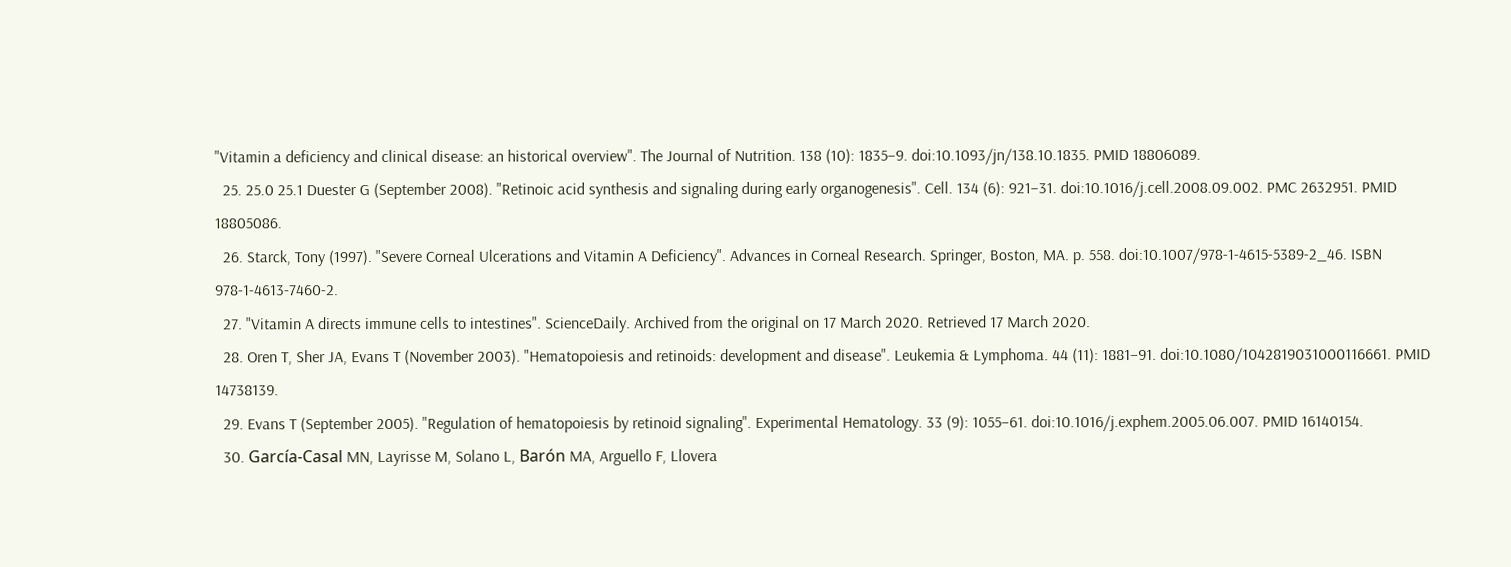"Vitamin a deficiency and clinical disease: an historical overview". The Journal of Nutrition. 138 (10): 1835–9. doi:10.1093/jn/138.10.1835. PMID 18806089.
  25. 25.0 25.1 Duester G (September 2008). "Retinoic acid synthesis and signaling during early organogenesis". Cell. 134 (6): 921–31. doi:10.1016/j.cell.2008.09.002. PMC 2632951. PMID 18805086.
  26. Starck, Tony (1997). "Severe Corneal Ulcerations and Vitamin A Deficiency". Advances in Corneal Research. Springer, Boston, MA. p. 558. doi:10.1007/978-1-4615-5389-2_46. ISBN 978-1-4613-7460-2.
  27. "Vitamin A directs immune cells to intestines". ScienceDaily. Archived from the original on 17 March 2020. Retrieved 17 March 2020.
  28. Oren T, Sher JA, Evans T (November 2003). "Hematopoiesis and retinoids: development and disease". Leukemia & Lymphoma. 44 (11): 1881–91. doi:10.1080/1042819031000116661. PMID 14738139.
  29. Evans T (September 2005). "Regulation of hematopoiesis by retinoid signaling". Experimental Hematology. 33 (9): 1055–61. doi:10.1016/j.exphem.2005.06.007. PMID 16140154.
  30. García-Casal MN, Layrisse M, Solano L, Barón MA, Arguello F, Llovera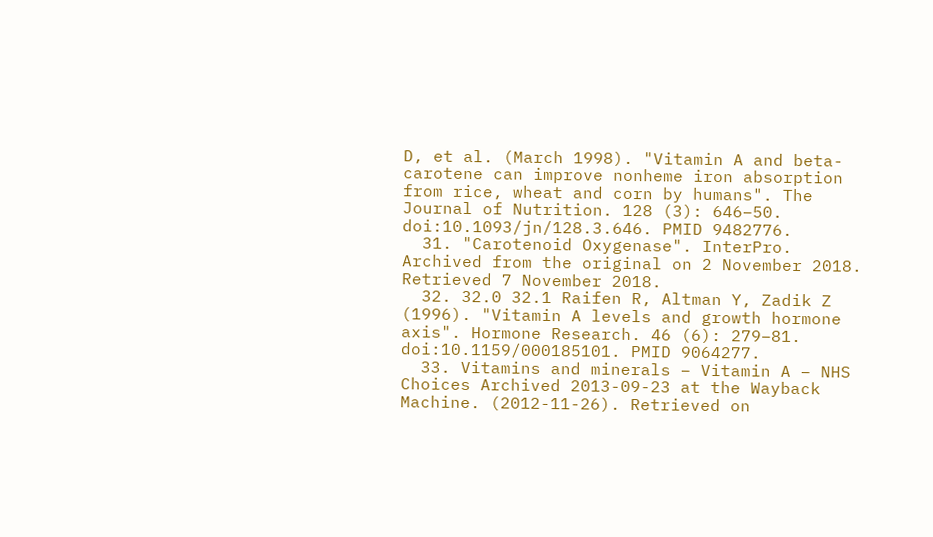D, et al. (March 1998). "Vitamin A and beta-carotene can improve nonheme iron absorption from rice, wheat and corn by humans". The Journal of Nutrition. 128 (3): 646–50. doi:10.1093/jn/128.3.646. PMID 9482776.
  31. "Carotenoid Oxygenase". InterPro. Archived from the original on 2 November 2018. Retrieved 7 November 2018.
  32. 32.0 32.1 Raifen R, Altman Y, Zadik Z (1996). "Vitamin A levels and growth hormone axis". Hormone Research. 46 (6): 279–81. doi:10.1159/000185101. PMID 9064277.
  33. Vitamins and minerals – Vitamin A – NHS Choices Archived 2013-09-23 at the Wayback Machine. (2012-11-26). Retrieved on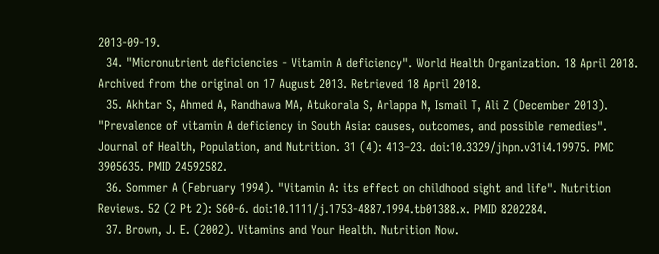2013-09-19.
  34. "Micronutrient deficiencies - Vitamin A deficiency". World Health Organization. 18 April 2018. Archived from the original on 17 August 2013. Retrieved 18 April 2018.
  35. Akhtar S, Ahmed A, Randhawa MA, Atukorala S, Arlappa N, Ismail T, Ali Z (December 2013). "Prevalence of vitamin A deficiency in South Asia: causes, outcomes, and possible remedies". Journal of Health, Population, and Nutrition. 31 (4): 413–23. doi:10.3329/jhpn.v31i4.19975. PMC 3905635. PMID 24592582.
  36. Sommer A (February 1994). "Vitamin A: its effect on childhood sight and life". Nutrition Reviews. 52 (2 Pt 2): S60-6. doi:10.1111/j.1753-4887.1994.tb01388.x. PMID 8202284.
  37. Brown, J. E. (2002). Vitamins and Your Health. Nutrition Now.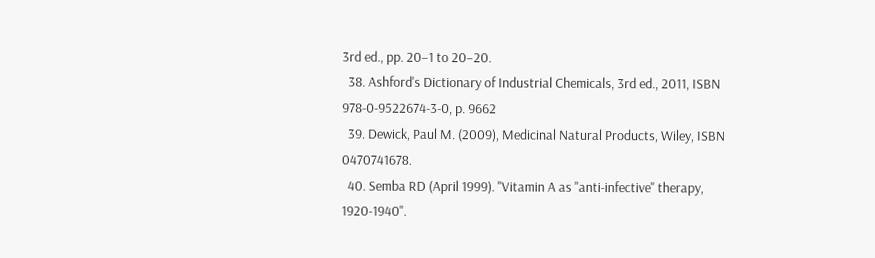3rd ed., pp. 20–1 to 20–20.
  38. Ashford's Dictionary of Industrial Chemicals, 3rd ed., 2011, ISBN 978-0-9522674-3-0, p. 9662
  39. Dewick, Paul M. (2009), Medicinal Natural Products, Wiley, ISBN 0470741678.
  40. Semba RD (April 1999). "Vitamin A as "anti-infective" therapy, 1920-1940".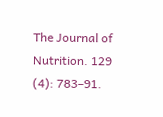The Journal of Nutrition. 129 (4): 783–91.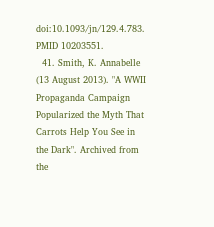doi:10.1093/jn/129.4.783. PMID 10203551.
  41. Smith, K. Annabelle (13 August 2013). "A WWII Propaganda Campaign Popularized the Myth That Carrots Help You See in the Dark". Archived from the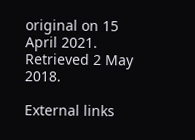original on 15 April 2021. Retrieved 2 May 2018.

External links